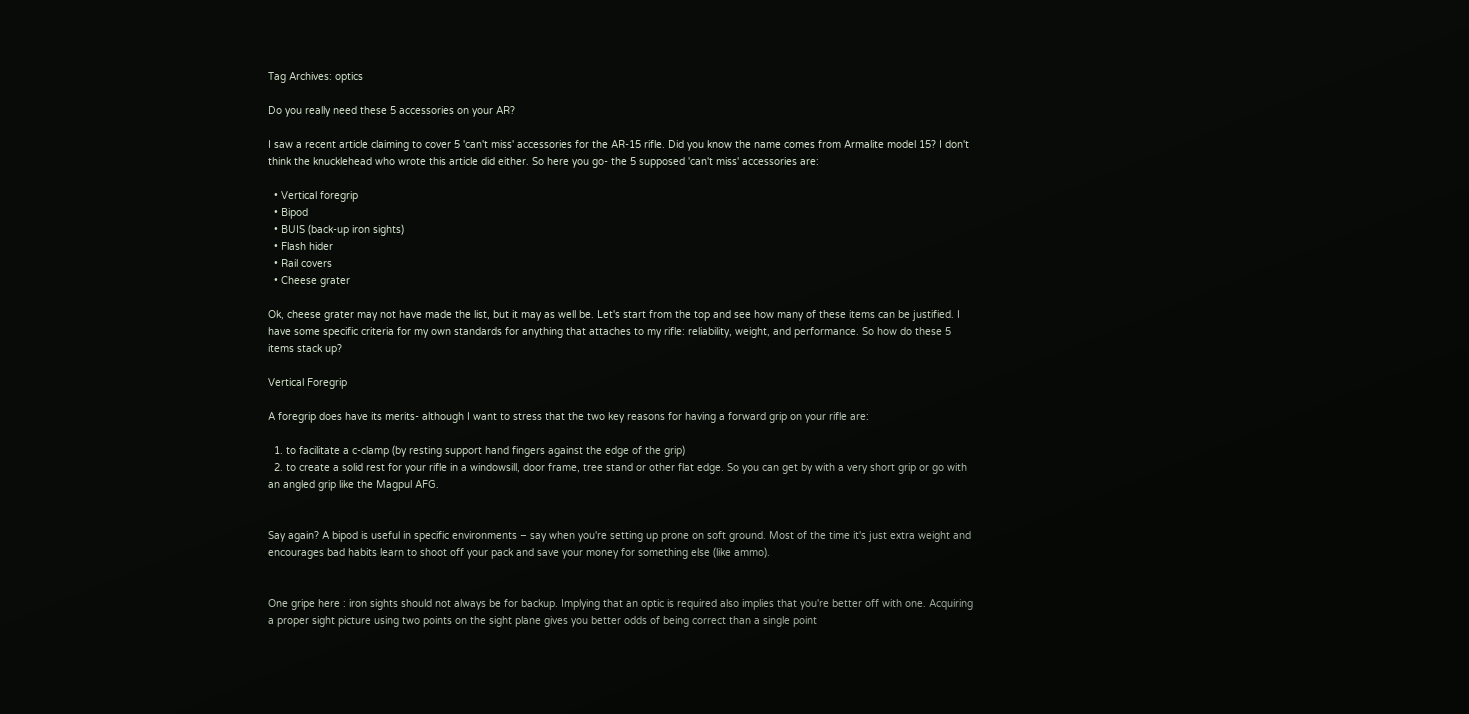Tag Archives: optics

Do you really need these 5 accessories on your AR?

I saw a recent article claiming to cover 5 'can't miss' accessories for the AR-15 rifle. Did you know the name comes from Armalite model 15? I don't think the knucklehead who wrote this article did either. So here you go- the 5 supposed 'can't miss' accessories are:

  • Vertical foregrip
  • Bipod
  • BUIS (back-up iron sights)
  • Flash hider
  • Rail covers
  • Cheese grater

Ok, cheese grater may not have made the list, but it may as well be. Let's start from the top and see how many of these items can be justified. I have some specific criteria for my own standards for anything that attaches to my rifle: reliability, weight, and performance. So how do these 5 items stack up?

Vertical Foregrip

A foregrip does have its merits- although I want to stress that the two key reasons for having a forward grip on your rifle are:

  1. to facilitate a c-clamp (by resting support hand fingers against the edge of the grip)
  2. to create a solid rest for your rifle in a windowsill, door frame, tree stand or other flat edge. So you can get by with a very short grip or go with an angled grip like the Magpul AFG.


Say again? A bipod is useful in specific environments – say when you're setting up prone on soft ground. Most of the time it's just extra weight and encourages bad habits learn to shoot off your pack and save your money for something else (like ammo).


One gripe here : iron sights should not always be for backup. Implying that an optic is required also implies that you're better off with one. Acquiring a proper sight picture using two points on the sight plane gives you better odds of being correct than a single point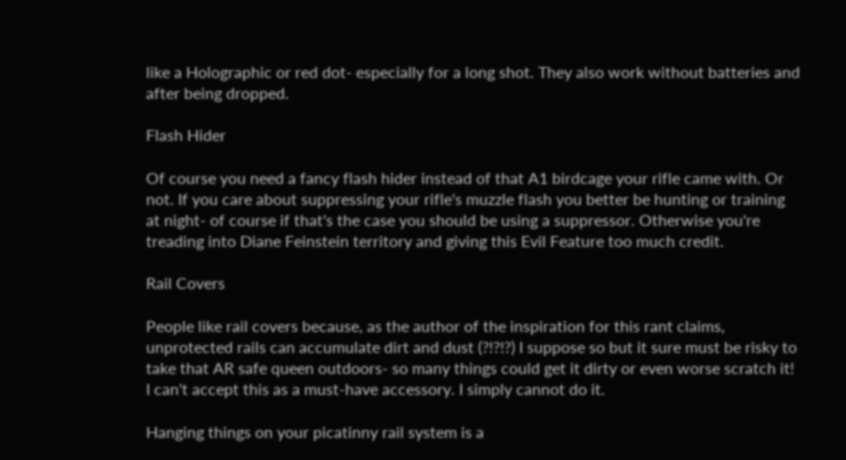like a Holographic or red dot- especially for a long shot. They also work without batteries and after being dropped.

Flash Hider

Of course you need a fancy flash hider instead of that A1 birdcage your rifle came with. Or not. If you care about suppressing your rifle's muzzle flash you better be hunting or training at night- of course if that's the case you should be using a suppressor. Otherwise you're treading into Diane Feinstein territory and giving this Evil Feature too much credit.

Rail Covers

People like rail covers because, as the author of the inspiration for this rant claims, unprotected rails can accumulate dirt and dust (?!?!?) I suppose so but it sure must be risky to take that AR safe queen outdoors- so many things could get it dirty or even worse scratch it! I can't accept this as a must-have accessory. I simply cannot do it.

Hanging things on your picatinny rail system is a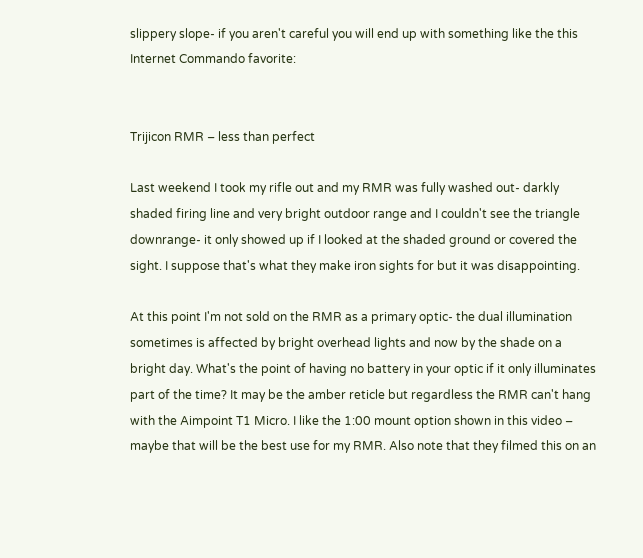slippery slope- if you aren't careful you will end up with something like the this Internet Commando favorite:


Trijicon RMR – less than perfect

Last weekend I took my rifle out and my RMR was fully washed out- darkly shaded firing line and very bright outdoor range and I couldn't see the triangle downrange- it only showed up if I looked at the shaded ground or covered the sight. I suppose that's what they make iron sights for but it was disappointing.

At this point I'm not sold on the RMR as a primary optic- the dual illumination sometimes is affected by bright overhead lights and now by the shade on a bright day. What's the point of having no battery in your optic if it only illuminates part of the time? It may be the amber reticle but regardless the RMR can't hang with the Aimpoint T1 Micro. I like the 1:00 mount option shown in this video – maybe that will be the best use for my RMR. Also note that they filmed this on an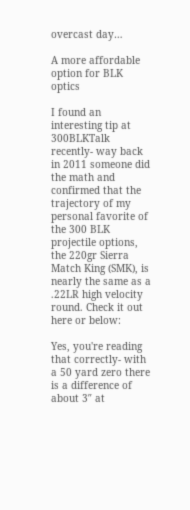overcast day…

A more affordable option for BLK optics

I found an interesting tip at 300BLKTalk recently- way back in 2011 someone did the math and confirmed that the trajectory of my personal favorite of the 300 BLK projectile options, the 220gr Sierra Match King (SMK), is nearly the same as a .22LR high velocity round. Check it out here or below:

Yes, you're reading that correctly- with a 50 yard zero there is a difference of about 3″ at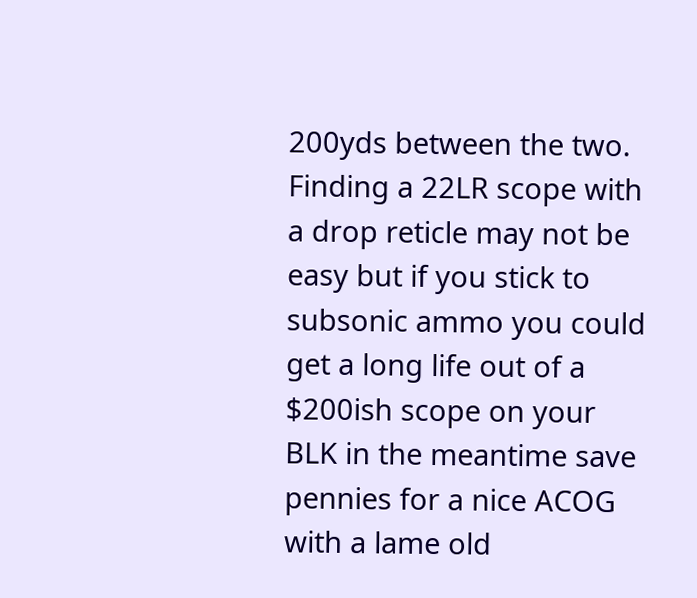200yds between the two. Finding a 22LR scope with a drop reticle may not be easy but if you stick to subsonic ammo you could get a long life out of a $200ish scope on your BLK in the meantime save pennies for a nice ACOG with a lame old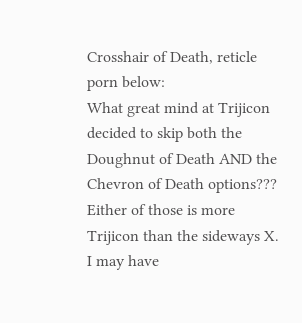Crosshair of Death, reticle porn below:
What great mind at Trijicon decided to skip both the Doughnut of Death AND the Chevron of Death options??? Either of those is more Trijicon than the sideways X. I may have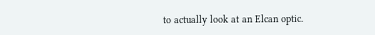to actually look at an Elcan optic.